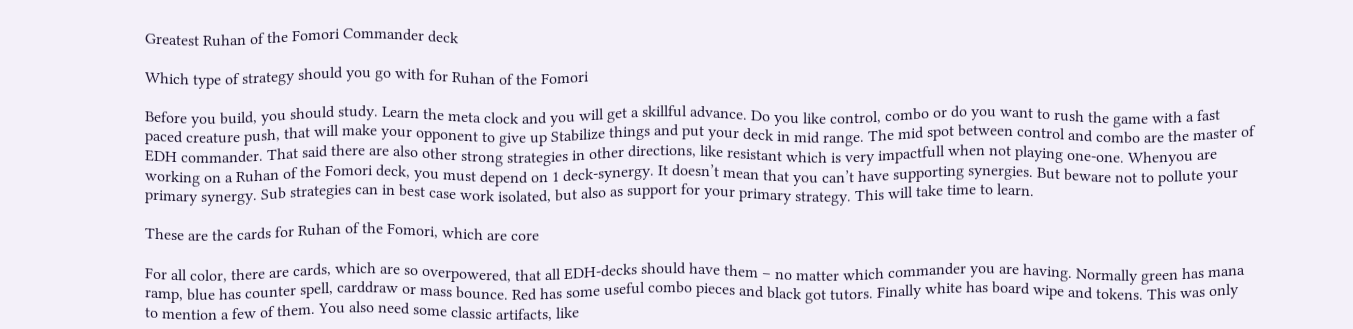Greatest Ruhan of the Fomori Commander deck

Which type of strategy should you go with for Ruhan of the Fomori

Before you build, you should study. Learn the meta clock and you will get a skillful advance. Do you like control, combo or do you want to rush the game with a fast paced creature push, that will make your opponent to give up Stabilize things and put your deck in mid range. The mid spot between control and combo are the master of EDH commander. That said there are also other strong strategies in other directions, like resistant which is very impactfull when not playing one-one. Whenyou are working on a Ruhan of the Fomori deck, you must depend on 1 deck-synergy. It doesn’t mean that you can’t have supporting synergies. But beware not to pollute your primary synergy. Sub strategies can in best case work isolated, but also as support for your primary strategy. This will take time to learn.

These are the cards for Ruhan of the Fomori, which are core

For all color, there are cards, which are so overpowered, that all EDH-decks should have them – no matter which commander you are having. Normally green has mana ramp, blue has counter spell, carddraw or mass bounce. Red has some useful combo pieces and black got tutors. Finally white has board wipe and tokens. This was only to mention a few of them. You also need some classic artifacts, like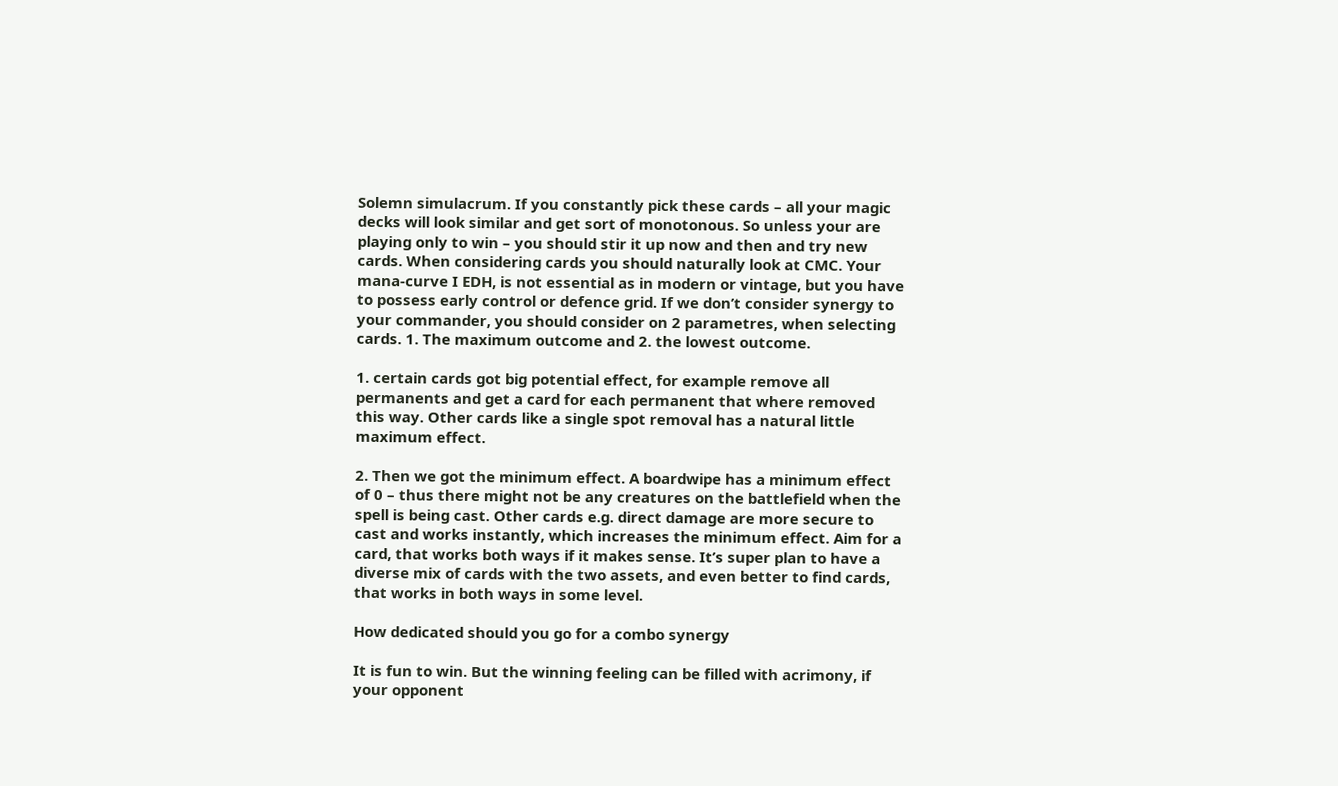Solemn simulacrum. If you constantly pick these cards – all your magic decks will look similar and get sort of monotonous. So unless your are playing only to win – you should stir it up now and then and try new cards. When considering cards you should naturally look at CMC. Your mana-curve I EDH, is not essential as in modern or vintage, but you have to possess early control or defence grid. If we don’t consider synergy to your commander, you should consider on 2 parametres, when selecting cards. 1. The maximum outcome and 2. the lowest outcome.

1. certain cards got big potential effect, for example remove all permanents and get a card for each permanent that where removed this way. Other cards like a single spot removal has a natural little maximum effect.

2. Then we got the minimum effect. A boardwipe has a minimum effect of 0 – thus there might not be any creatures on the battlefield when the spell is being cast. Other cards e.g. direct damage are more secure to cast and works instantly, which increases the minimum effect. Aim for a card, that works both ways if it makes sense. It’s super plan to have a diverse mix of cards with the two assets, and even better to find cards, that works in both ways in some level.

How dedicated should you go for a combo synergy

It is fun to win. But the winning feeling can be filled with acrimony, if your opponent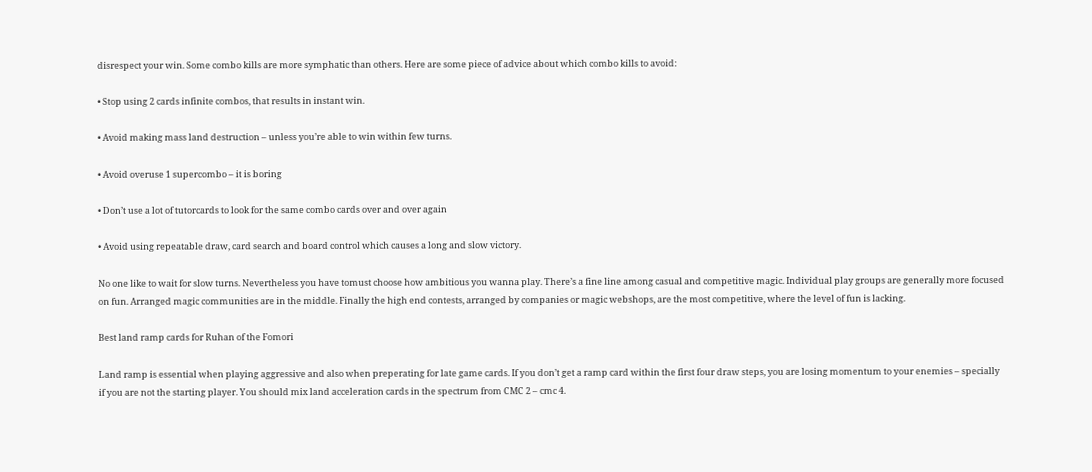disrespect your win. Some combo kills are more symphatic than others. Here are some piece of advice about which combo kills to avoid:

• Stop using 2 cards infinite combos, that results in instant win.

• Avoid making mass land destruction – unless you’re able to win within few turns.

• Avoid overuse 1 supercombo – it is boring

• Don’t use a lot of tutorcards to look for the same combo cards over and over again

• Avoid using repeatable draw, card search and board control which causes a long and slow victory.

No one like to wait for slow turns. Nevertheless you have tomust choose how ambitious you wanna play. There’s a fine line among casual and competitive magic. Individual play groups are generally more focused on fun. Arranged magic communities are in the middle. Finally the high end contests, arranged by companies or magic webshops, are the most competitive, where the level of fun is lacking.

Best land ramp cards for Ruhan of the Fomori

Land ramp is essential when playing aggressive and also when preperating for late game cards. If you don’t get a ramp card within the first four draw steps, you are losing momentum to your enemies – specially if you are not the starting player. You should mix land acceleration cards in the spectrum from CMC 2 – cmc 4.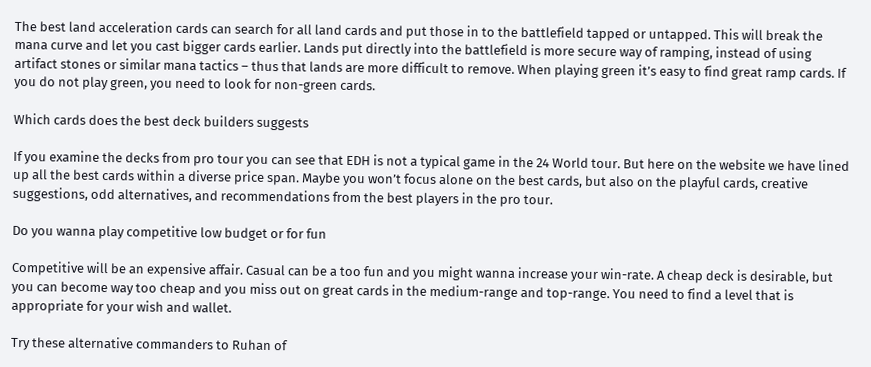The best land acceleration cards can search for all land cards and put those in to the battlefield tapped or untapped. This will break the mana curve and let you cast bigger cards earlier. Lands put directly into the battlefield is more secure way of ramping, instead of using artifact stones or similar mana tactics – thus that lands are more difficult to remove. When playing green it’s easy to find great ramp cards. If you do not play green, you need to look for non-green cards.

Which cards does the best deck builders suggests

If you examine the decks from pro tour you can see that EDH is not a typical game in the 24 World tour. But here on the website we have lined up all the best cards within a diverse price span. Maybe you won’t focus alone on the best cards, but also on the playful cards, creative suggestions, odd alternatives, and recommendations from the best players in the pro tour.

Do you wanna play competitive low budget or for fun

Competitive will be an expensive affair. Casual can be a too fun and you might wanna increase your win-rate. A cheap deck is desirable, but you can become way too cheap and you miss out on great cards in the medium-range and top-range. You need to find a level that is appropriate for your wish and wallet.

Try these alternative commanders to Ruhan of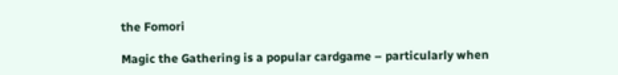the Fomori

Magic the Gathering is a popular cardgame – particularly when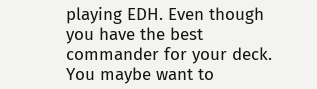playing EDH. Even though you have the best commander for your deck. You maybe want to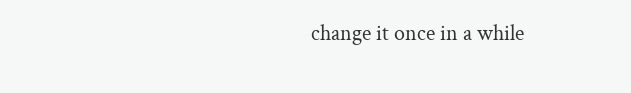change it once in a while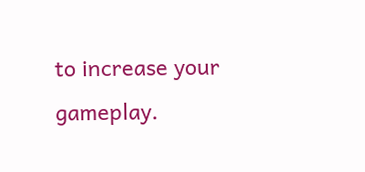to increase your gameplay.